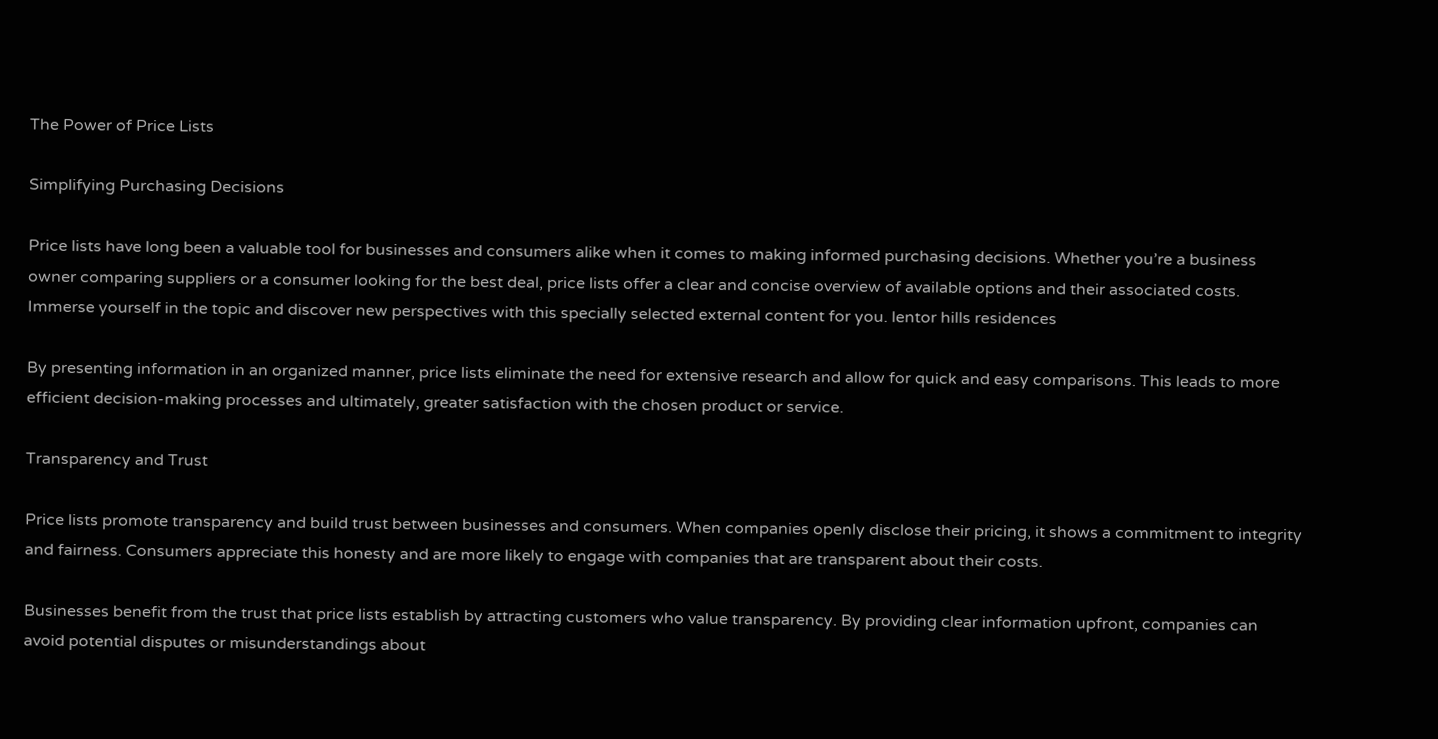The Power of Price Lists

Simplifying Purchasing Decisions

Price lists have long been a valuable tool for businesses and consumers alike when it comes to making informed purchasing decisions. Whether you’re a business owner comparing suppliers or a consumer looking for the best deal, price lists offer a clear and concise overview of available options and their associated costs. Immerse yourself in the topic and discover new perspectives with this specially selected external content for you. lentor hills residences

By presenting information in an organized manner, price lists eliminate the need for extensive research and allow for quick and easy comparisons. This leads to more efficient decision-making processes and ultimately, greater satisfaction with the chosen product or service.

Transparency and Trust

Price lists promote transparency and build trust between businesses and consumers. When companies openly disclose their pricing, it shows a commitment to integrity and fairness. Consumers appreciate this honesty and are more likely to engage with companies that are transparent about their costs.

Businesses benefit from the trust that price lists establish by attracting customers who value transparency. By providing clear information upfront, companies can avoid potential disputes or misunderstandings about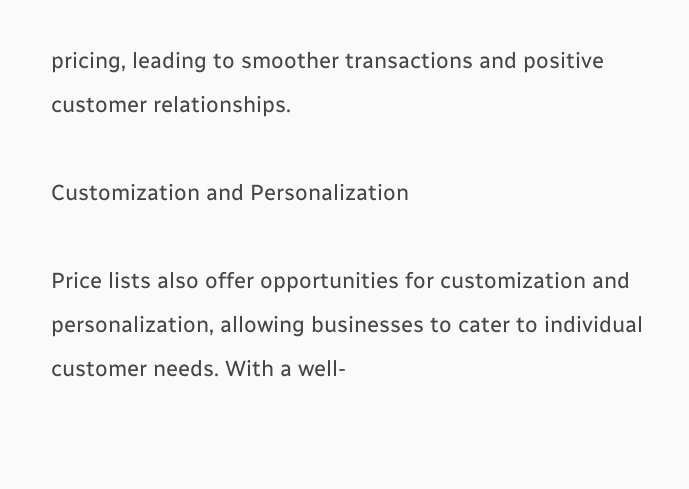pricing, leading to smoother transactions and positive customer relationships.

Customization and Personalization

Price lists also offer opportunities for customization and personalization, allowing businesses to cater to individual customer needs. With a well-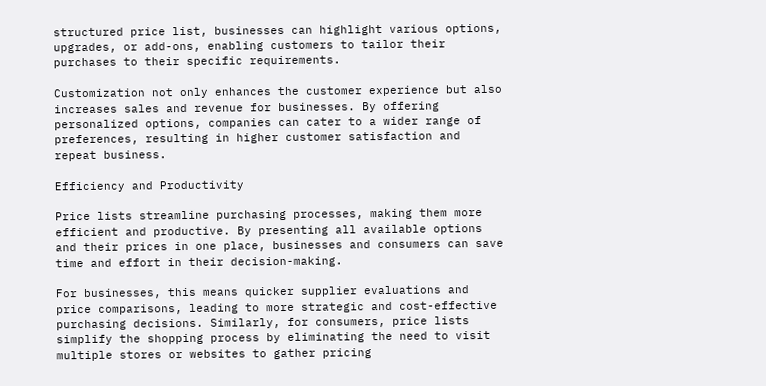structured price list, businesses can highlight various options, upgrades, or add-ons, enabling customers to tailor their purchases to their specific requirements.

Customization not only enhances the customer experience but also increases sales and revenue for businesses. By offering personalized options, companies can cater to a wider range of preferences, resulting in higher customer satisfaction and repeat business.

Efficiency and Productivity

Price lists streamline purchasing processes, making them more efficient and productive. By presenting all available options and their prices in one place, businesses and consumers can save time and effort in their decision-making.

For businesses, this means quicker supplier evaluations and price comparisons, leading to more strategic and cost-effective purchasing decisions. Similarly, for consumers, price lists simplify the shopping process by eliminating the need to visit multiple stores or websites to gather pricing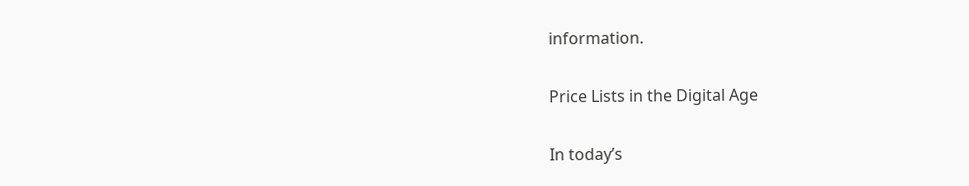information.

Price Lists in the Digital Age

In today’s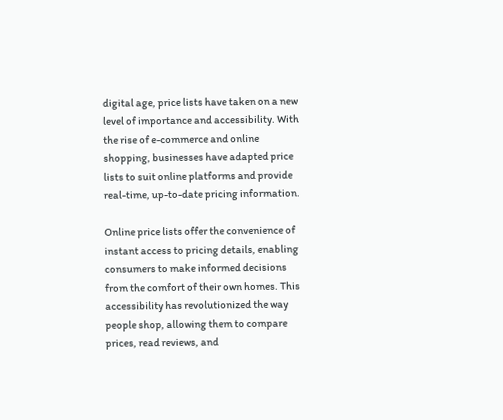digital age, price lists have taken on a new level of importance and accessibility. With the rise of e-commerce and online shopping, businesses have adapted price lists to suit online platforms and provide real-time, up-to-date pricing information.

Online price lists offer the convenience of instant access to pricing details, enabling consumers to make informed decisions from the comfort of their own homes. This accessibility has revolutionized the way people shop, allowing them to compare prices, read reviews, and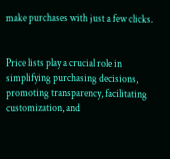make purchases with just a few clicks.


Price lists play a crucial role in simplifying purchasing decisions, promoting transparency, facilitating customization, and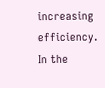increasing efficiency. In the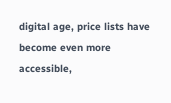digital age, price lists have become even more accessible,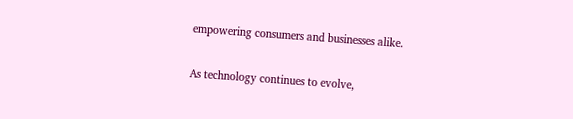empowering consumers and businesses alike.

As technology continues to evolve,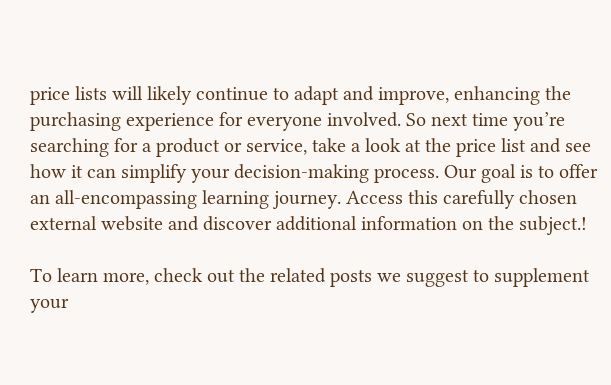price lists will likely continue to adapt and improve, enhancing the purchasing experience for everyone involved. So next time you’re searching for a product or service, take a look at the price list and see how it can simplify your decision-making process. Our goal is to offer an all-encompassing learning journey. Access this carefully chosen external website and discover additional information on the subject.!

To learn more, check out the related posts we suggest to supplement your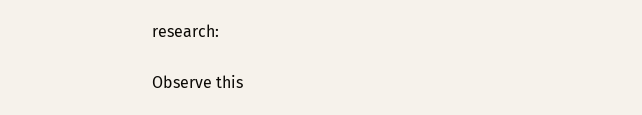research:

Observe this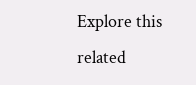Explore this related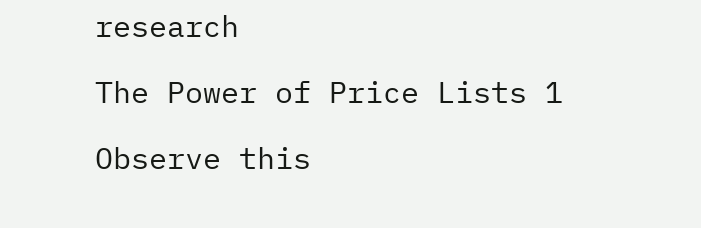research

The Power of Price Lists 1

Observe this